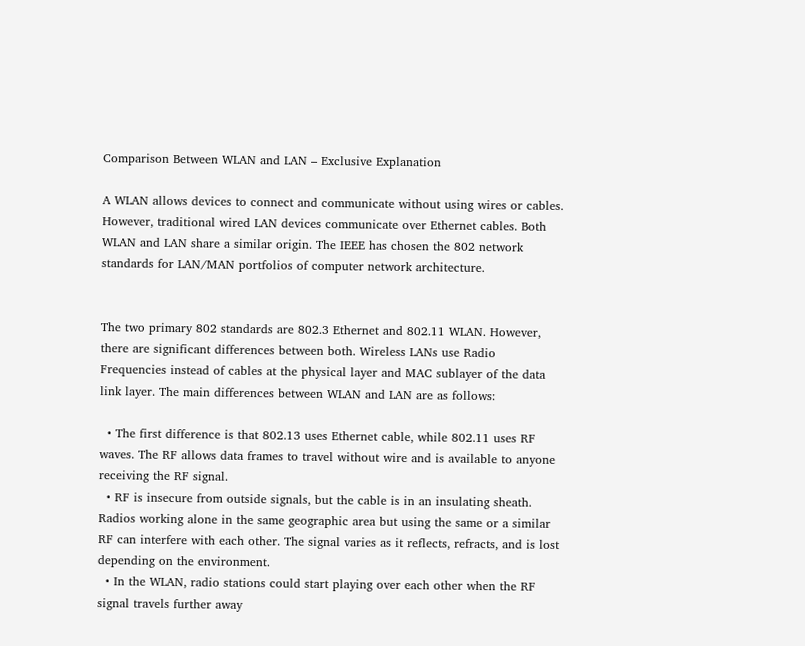Comparison Between WLAN and LAN – Exclusive Explanation

A WLAN allows devices to connect and communicate without using wires or cables. However, traditional wired LAN devices communicate over Ethernet cables. Both WLAN and LAN share a similar origin. The IEEE has chosen the 802 network standards for LAN/MAN portfolios of computer network architecture.


The two primary 802 standards are 802.3 Ethernet and 802.11 WLAN. However, there are significant differences between both. Wireless LANs use Radio Frequencies instead of cables at the physical layer and MAC sublayer of the data link layer. The main differences between WLAN and LAN are as follows:

  • The first difference is that 802.13 uses Ethernet cable, while 802.11 uses RF waves. The RF allows data frames to travel without wire and is available to anyone receiving the RF signal.
  • RF is insecure from outside signals, but the cable is in an insulating sheath. Radios working alone in the same geographic area but using the same or a similar RF can interfere with each other. The signal varies as it reflects, refracts, and is lost depending on the environment.
  • In the WLAN, radio stations could start playing over each other when the RF signal travels further away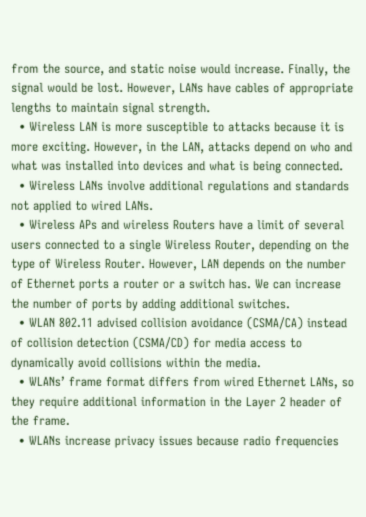from the source, and static noise would increase. Finally, the signal would be lost. However, LANs have cables of appropriate lengths to maintain signal strength.
  • Wireless LAN is more susceptible to attacks because it is more exciting. However, in the LAN, attacks depend on who and what was installed into devices and what is being connected.
  • Wireless LANs involve additional regulations and standards not applied to wired LANs.
  • Wireless APs and wireless Routers have a limit of several users connected to a single Wireless Router, depending on the type of Wireless Router. However, LAN depends on the number of Ethernet ports a router or a switch has. We can increase the number of ports by adding additional switches.
  • WLAN 802.11 advised collision avoidance (CSMA/CA) instead of collision detection (CSMA/CD) for media access to dynamically avoid collisions within the media.
  • WLANs’ frame format differs from wired Ethernet LANs, so they require additional information in the Layer 2 header of the frame.
  • WLANs increase privacy issues because radio frequencies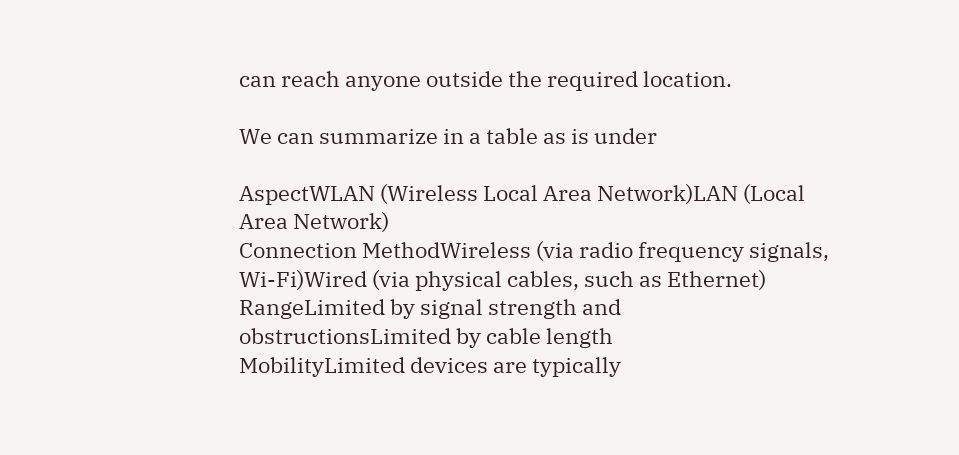can reach anyone outside the required location.

We can summarize in a table as is under

AspectWLAN (Wireless Local Area Network)LAN (Local Area Network)
Connection MethodWireless (via radio frequency signals, Wi-Fi)Wired (via physical cables, such as Ethernet)
RangeLimited by signal strength and obstructionsLimited by cable length
MobilityLimited devices are typically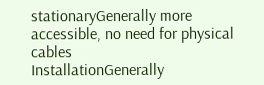stationaryGenerally more accessible, no need for physical cables
InstallationGenerally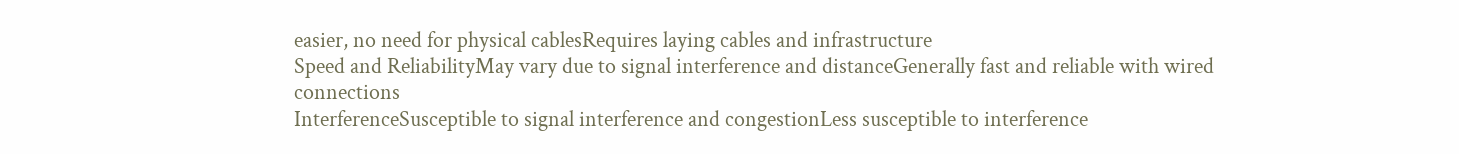easier, no need for physical cablesRequires laying cables and infrastructure
Speed and ReliabilityMay vary due to signal interference and distanceGenerally fast and reliable with wired connections
InterferenceSusceptible to signal interference and congestionLess susceptible to interference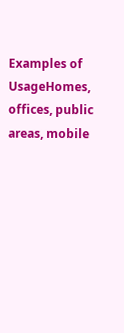Examples of UsageHomes, offices, public areas, mobile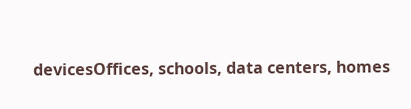devicesOffices, schools, data centers, homes